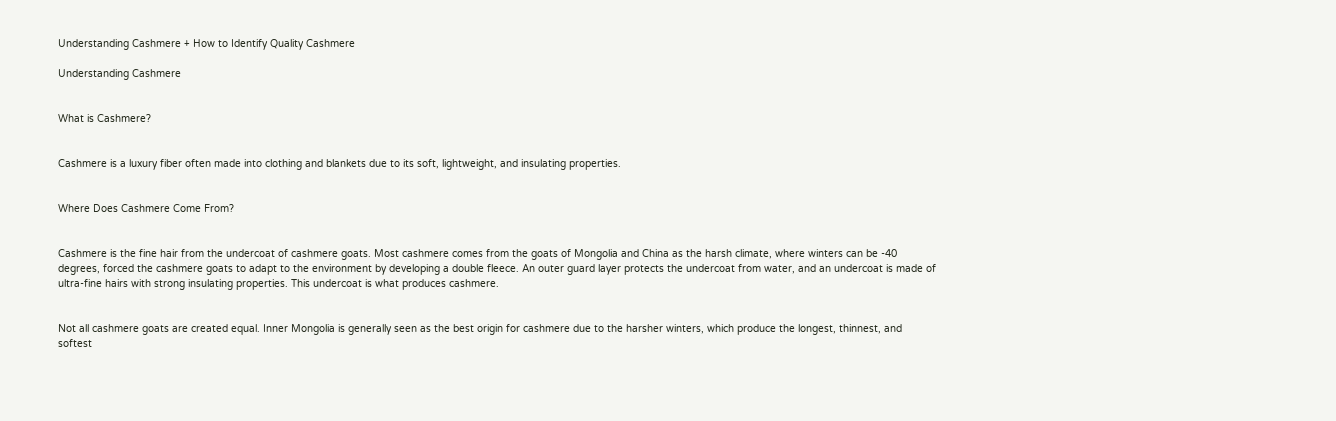Understanding Cashmere + How to Identify Quality Cashmere

Understanding Cashmere


What is Cashmere?


Cashmere is a luxury fiber often made into clothing and blankets due to its soft, lightweight, and insulating properties.


Where Does Cashmere Come From?


Cashmere is the fine hair from the undercoat of cashmere goats. Most cashmere comes from the goats of Mongolia and China as the harsh climate, where winters can be -40 degrees, forced the cashmere goats to adapt to the environment by developing a double fleece. An outer guard layer protects the undercoat from water, and an undercoat is made of ultra-fine hairs with strong insulating properties. This undercoat is what produces cashmere.


Not all cashmere goats are created equal. Inner Mongolia is generally seen as the best origin for cashmere due to the harsher winters, which produce the longest, thinnest, and softest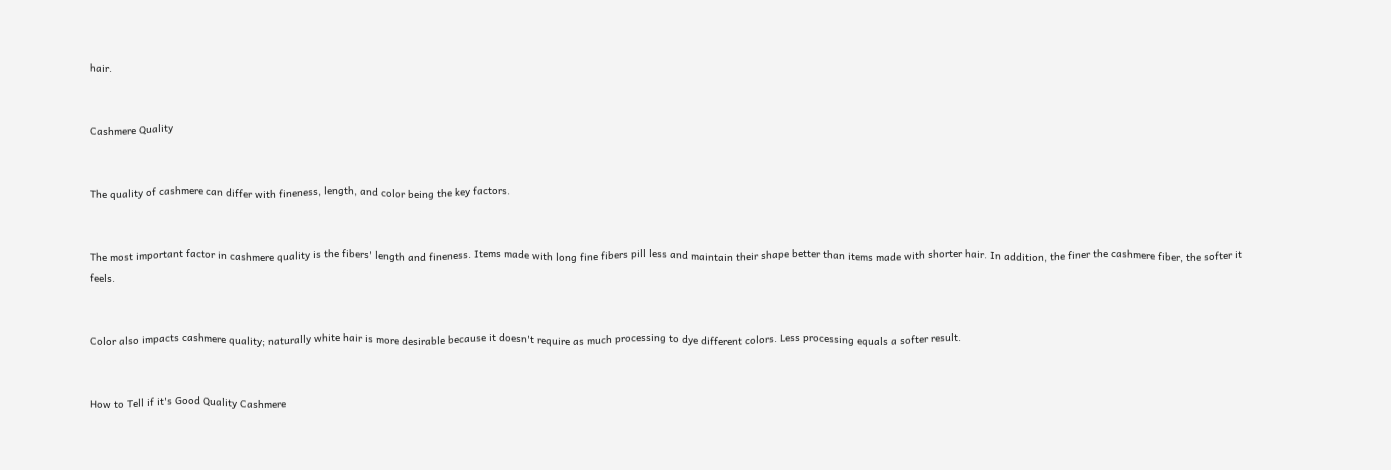hair.


Cashmere Quality


The quality of cashmere can differ with fineness, length, and color being the key factors.


The most important factor in cashmere quality is the fibers' length and fineness. Items made with long fine fibers pill less and maintain their shape better than items made with shorter hair. In addition, the finer the cashmere fiber, the softer it feels.


Color also impacts cashmere quality; naturally white hair is more desirable because it doesn't require as much processing to dye different colors. Less processing equals a softer result.


How to Tell if it's Good Quality Cashmere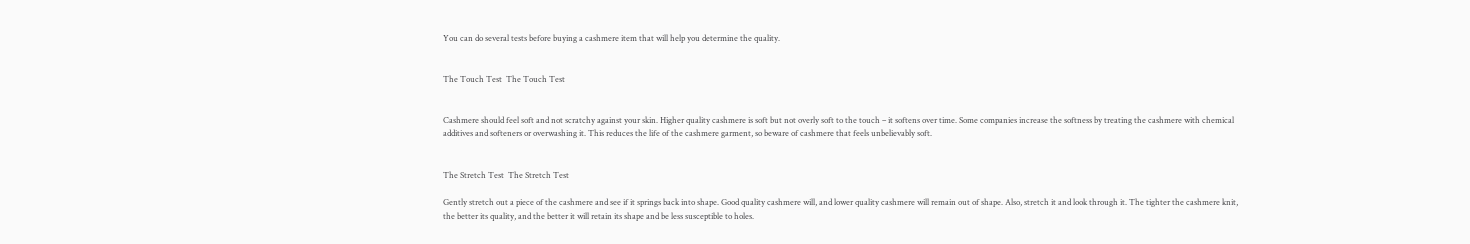You can do several tests before buying a cashmere item that will help you determine the quality.


The Touch Test  The Touch Test


Cashmere should feel soft and not scratchy against your skin. Higher quality cashmere is soft but not overly soft to the touch – it softens over time. Some companies increase the softness by treating the cashmere with chemical additives and softeners or overwashing it. This reduces the life of the cashmere garment, so beware of cashmere that feels unbelievably soft.


The Stretch Test  The Stretch Test

Gently stretch out a piece of the cashmere and see if it springs back into shape. Good quality cashmere will, and lower quality cashmere will remain out of shape. Also, stretch it and look through it. The tighter the cashmere knit, the better its quality, and the better it will retain its shape and be less susceptible to holes.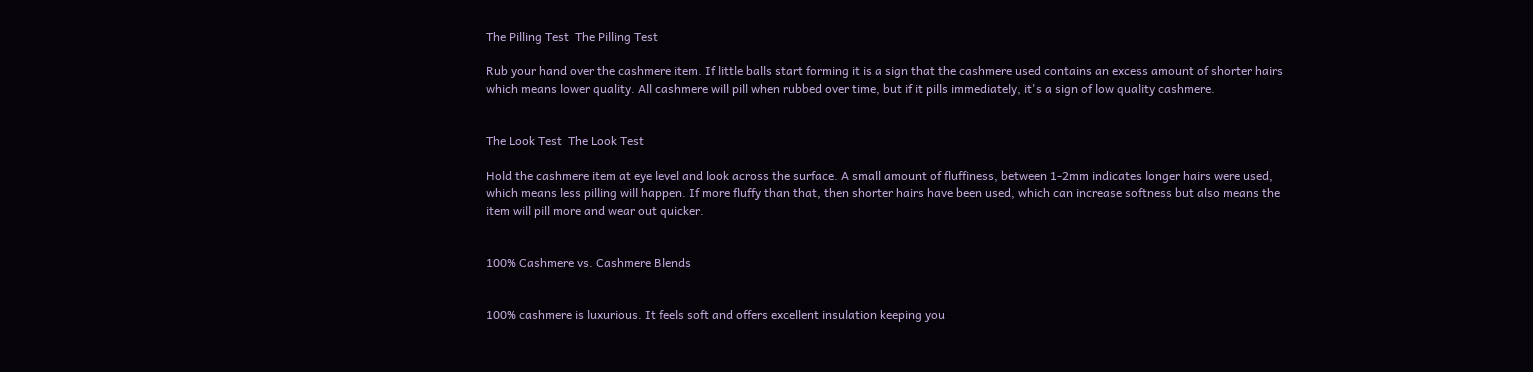The Pilling Test  The Pilling Test

Rub your hand over the cashmere item. If little balls start forming it is a sign that the cashmere used contains an excess amount of shorter hairs which means lower quality. All cashmere will pill when rubbed over time, but if it pills immediately, it's a sign of low quality cashmere.


The Look Test  The Look Test

Hold the cashmere item at eye level and look across the surface. A small amount of fluffiness, between 1-2mm indicates longer hairs were used, which means less pilling will happen. If more fluffy than that, then shorter hairs have been used, which can increase softness but also means the item will pill more and wear out quicker.


100% Cashmere vs. Cashmere Blends


100% cashmere is luxurious. It feels soft and offers excellent insulation keeping you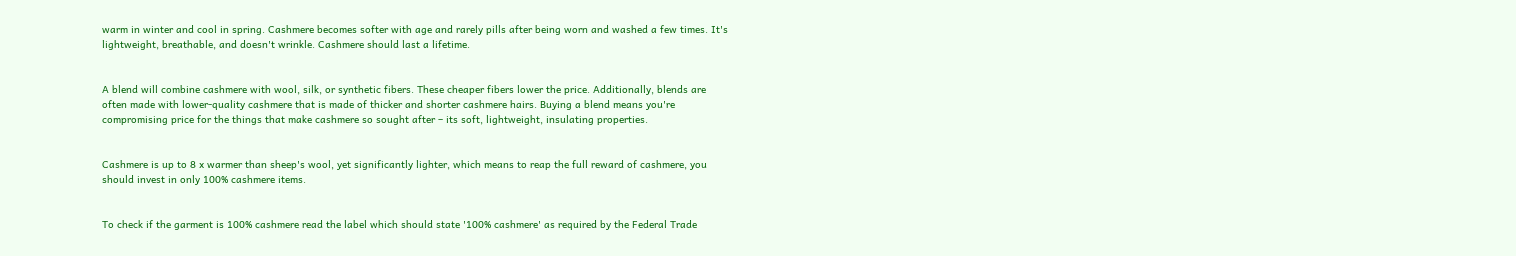warm in winter and cool in spring. Cashmere becomes softer with age and rarely pills after being worn and washed a few times. It's lightweight, breathable, and doesn't wrinkle. Cashmere should last a lifetime.


A blend will combine cashmere with wool, silk, or synthetic fibers. These cheaper fibers lower the price. Additionally, blends are often made with lower-quality cashmere that is made of thicker and shorter cashmere hairs. Buying a blend means you're compromising price for the things that make cashmere so sought after – its soft, lightweight, insulating properties.


Cashmere is up to 8 x warmer than sheep's wool, yet significantly lighter, which means to reap the full reward of cashmere, you should invest in only 100% cashmere items.


To check if the garment is 100% cashmere read the label which should state '100% cashmere' as required by the Federal Trade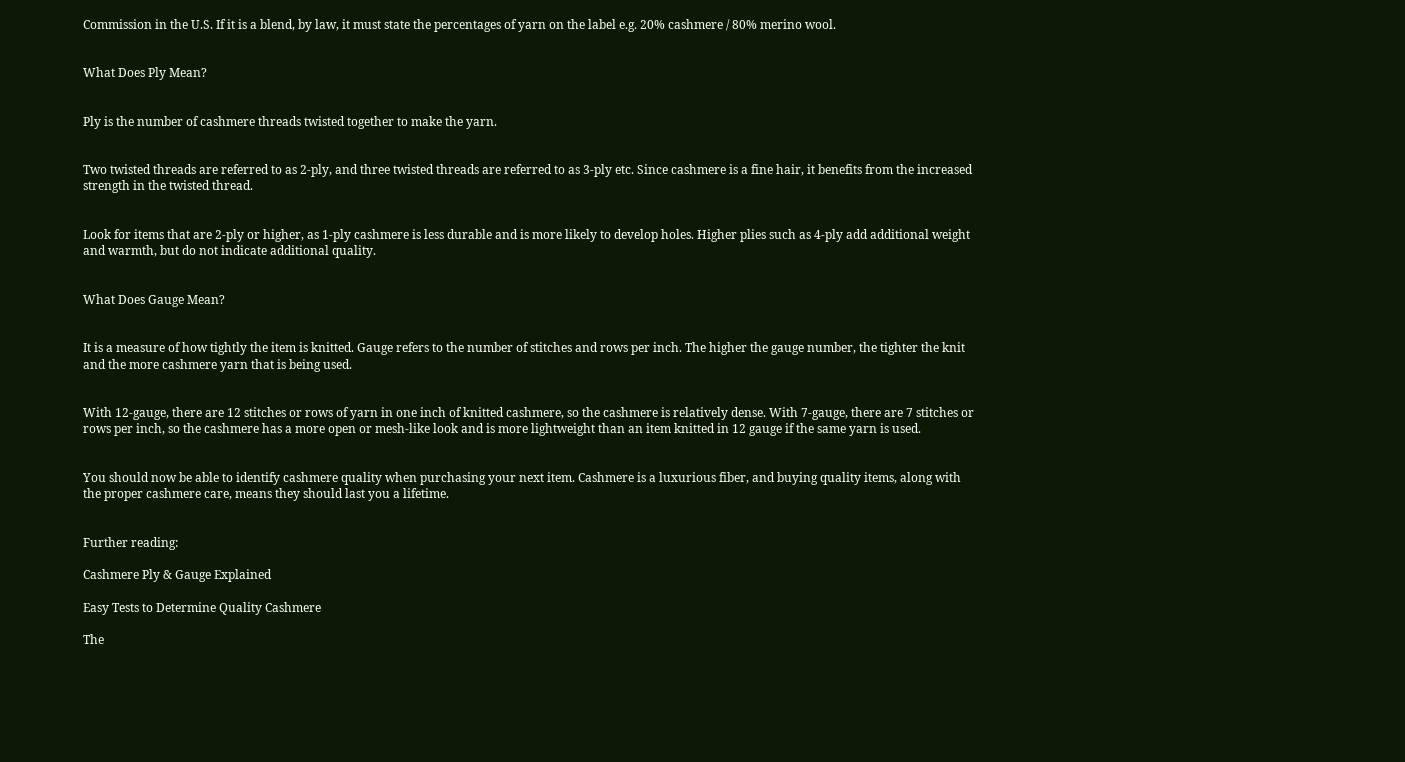Commission in the U.S. If it is a blend, by law, it must state the percentages of yarn on the label e.g. 20% cashmere / 80% merino wool.


What Does Ply Mean?


Ply is the number of cashmere threads twisted together to make the yarn.


Two twisted threads are referred to as 2-ply, and three twisted threads are referred to as 3-ply etc. Since cashmere is a fine hair, it benefits from the increased strength in the twisted thread.


Look for items that are 2-ply or higher, as 1-ply cashmere is less durable and is more likely to develop holes. Higher plies such as 4-ply add additional weight and warmth, but do not indicate additional quality.


What Does Gauge Mean?


It is a measure of how tightly the item is knitted. Gauge refers to the number of stitches and rows per inch. The higher the gauge number, the tighter the knit and the more cashmere yarn that is being used.


With 12-gauge, there are 12 stitches or rows of yarn in one inch of knitted cashmere, so the cashmere is relatively dense. With 7-gauge, there are 7 stitches or rows per inch, so the cashmere has a more open or mesh-like look and is more lightweight than an item knitted in 12 gauge if the same yarn is used.


You should now be able to identify cashmere quality when purchasing your next item. Cashmere is a luxurious fiber, and buying quality items, along with the proper cashmere care, means they should last you a lifetime.


Further reading:

Cashmere Ply & Gauge Explained

Easy Tests to Determine Quality Cashmere

The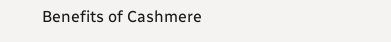Benefits of Cashmere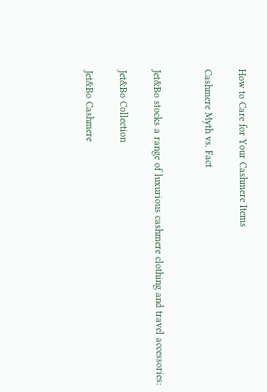How to Care for Your Cashmere Items

Cashmere Myth vs. Fact


Jet&Bo stocks a range of luxurious cashmere clothing and travel accessories:

Jet&Bo Collection

Jet&Bo Cashmere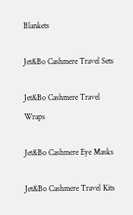Blankets

Jet&Bo Cashmere Travel Sets

Jet&Bo Cashmere Travel Wraps

Jet&Bo Cashmere Eye Masks

Jet&Bo Cashmere Travel Kits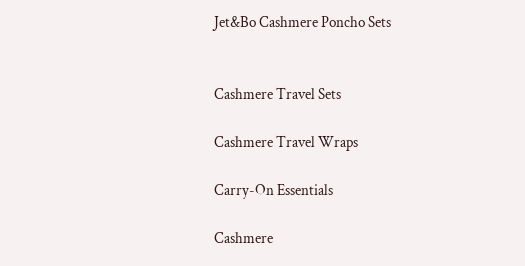Jet&Bo Cashmere Poncho Sets


Cashmere Travel Sets

Cashmere Travel Wraps

Carry-On Essentials

Cashmere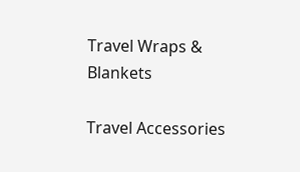Travel Wraps & Blankets

Travel Accessories